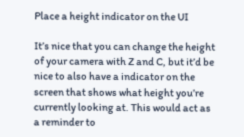Place a height indicator on the UI

It’s nice that you can change the height of your camera with Z and C, but it’d be nice to also have a indicator on the screen that shows what height you’re currently looking at. This would act as a reminder to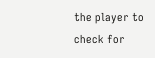the player to check for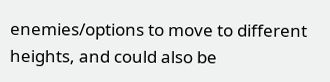enemies/options to move to different heights, and could also be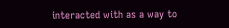interacted with as a way to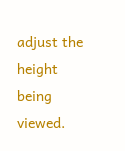adjust the height being viewed.